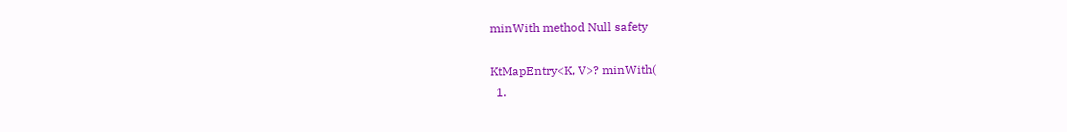minWith method Null safety

KtMapEntry<K, V>? minWith(
  1.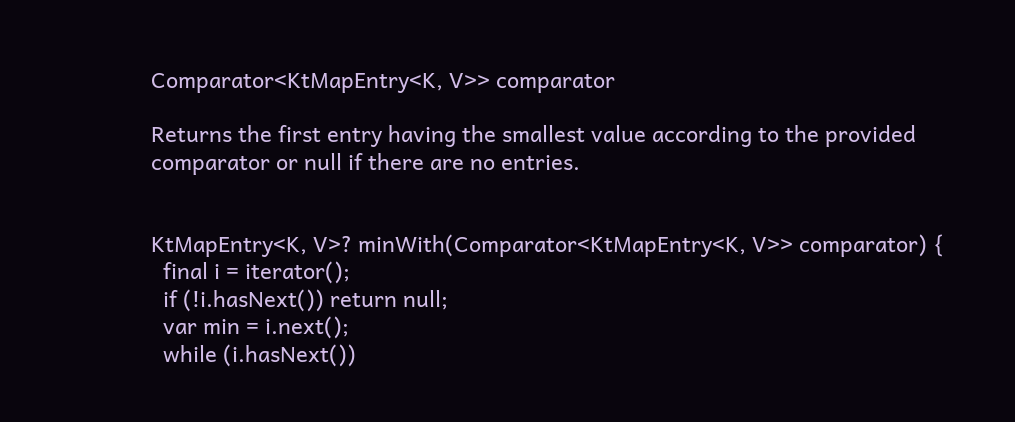Comparator<KtMapEntry<K, V>> comparator

Returns the first entry having the smallest value according to the provided comparator or null if there are no entries.


KtMapEntry<K, V>? minWith(Comparator<KtMapEntry<K, V>> comparator) {
  final i = iterator();
  if (!i.hasNext()) return null;
  var min = i.next();
  while (i.hasNext())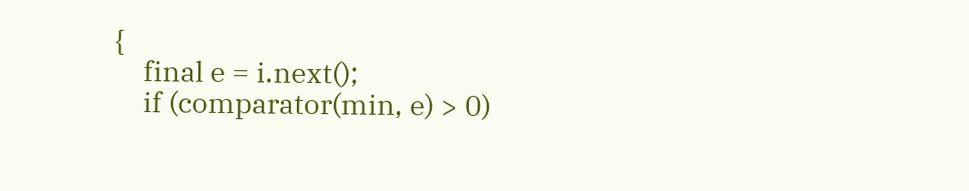{
    final e = i.next();
    if (comparator(min, e) > 0)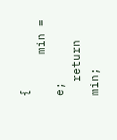{
      min = e;
  return min;